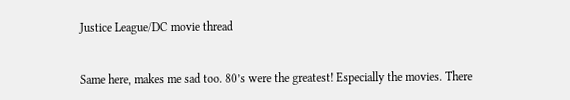Justice League/DC movie thread


Same here, makes me sad too. 80’s were the greatest! Especially the movies. There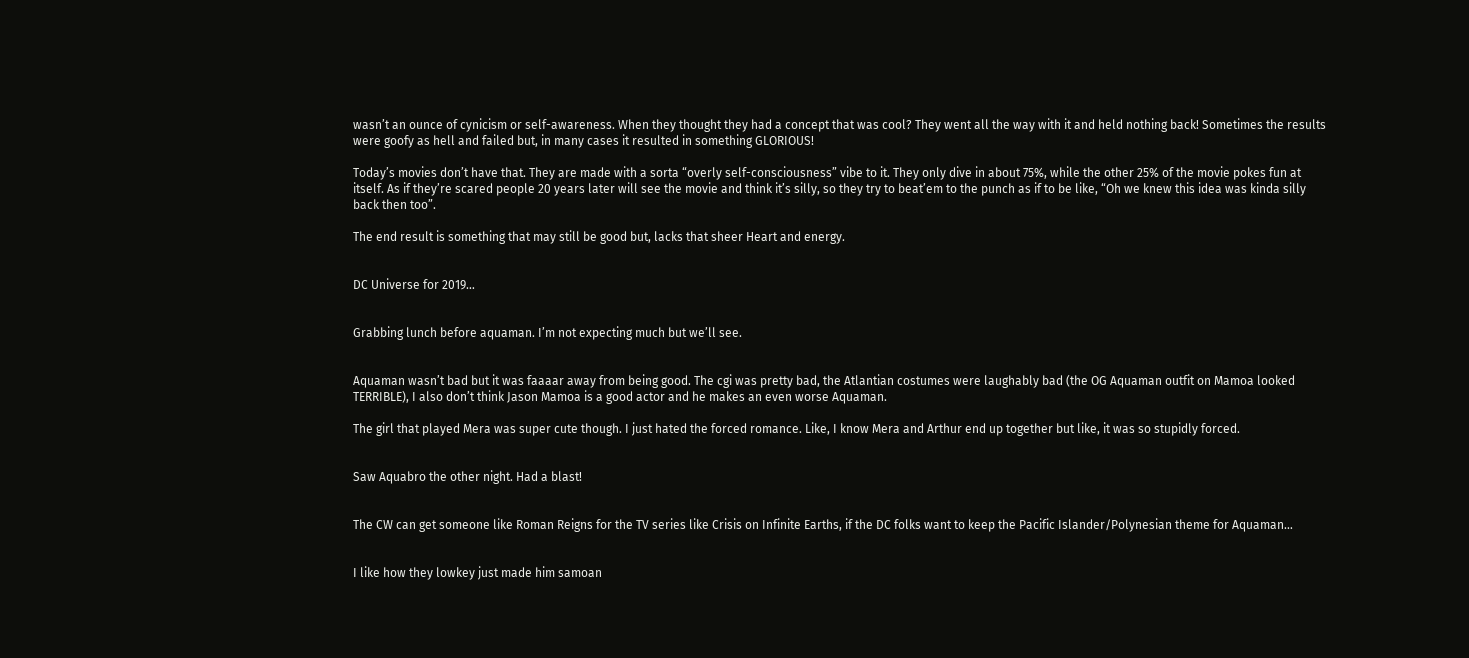wasn’t an ounce of cynicism or self-awareness. When they thought they had a concept that was cool? They went all the way with it and held nothing back! Sometimes the results were goofy as hell and failed but, in many cases it resulted in something GLORIOUS!

Today’s movies don’t have that. They are made with a sorta “overly self-consciousness” vibe to it. They only dive in about 75%, while the other 25% of the movie pokes fun at itself. As if they’re scared people 20 years later will see the movie and think it’s silly, so they try to beat’em to the punch as if to be like, “Oh we knew this idea was kinda silly back then too”.

The end result is something that may still be good but, lacks that sheer Heart and energy.


DC Universe for 2019…


Grabbing lunch before aquaman. I’m not expecting much but we’ll see.


Aquaman wasn’t bad but it was faaaar away from being good. The cgi was pretty bad, the Atlantian costumes were laughably bad (the OG Aquaman outfit on Mamoa looked TERRIBLE), I also don’t think Jason Mamoa is a good actor and he makes an even worse Aquaman.

The girl that played Mera was super cute though. I just hated the forced romance. Like, I know Mera and Arthur end up together but like, it was so stupidly forced.


Saw Aquabro the other night. Had a blast!


The CW can get someone like Roman Reigns for the TV series like Crisis on Infinite Earths, if the DC folks want to keep the Pacific Islander/Polynesian theme for Aquaman…


I like how they lowkey just made him samoan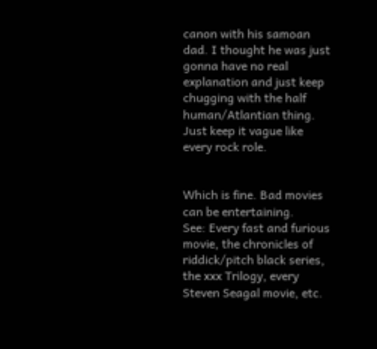canon with his samoan dad. I thought he was just gonna have no real explanation and just keep chugging with the half human/Atlantian thing. Just keep it vague like every rock role.


Which is fine. Bad movies can be entertaining.
See: Every fast and furious movie, the chronicles of riddick/pitch black series, the xxx Trilogy, every Steven Seagal movie, etc.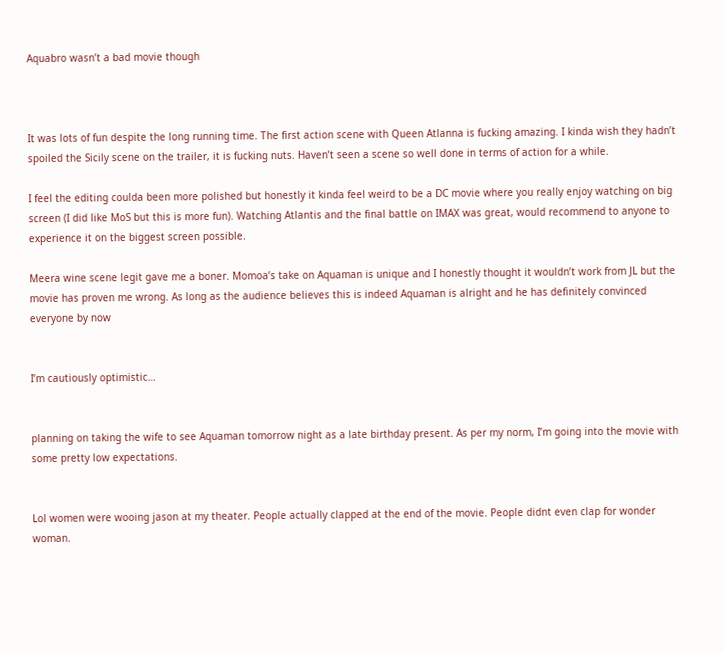Aquabro wasn’t a bad movie though



It was lots of fun despite the long running time. The first action scene with Queen Atlanna is fucking amazing. I kinda wish they hadn’t spoiled the Sicily scene on the trailer, it is fucking nuts. Haven’t seen a scene so well done in terms of action for a while.

I feel the editing coulda been more polished but honestly it kinda feel weird to be a DC movie where you really enjoy watching on big screen (I did like MoS but this is more fun). Watching Atlantis and the final battle on IMAX was great, would recommend to anyone to experience it on the biggest screen possible.

Meera wine scene legit gave me a boner. Momoa’s take on Aquaman is unique and I honestly thought it wouldn’t work from JL but the movie has proven me wrong. As long as the audience believes this is indeed Aquaman is alright and he has definitely convinced everyone by now


I’m cautiously optimistic…


planning on taking the wife to see Aquaman tomorrow night as a late birthday present. As per my norm, I’m going into the movie with some pretty low expectations.


Lol women were wooing jason at my theater. People actually clapped at the end of the movie. People didnt even clap for wonder woman.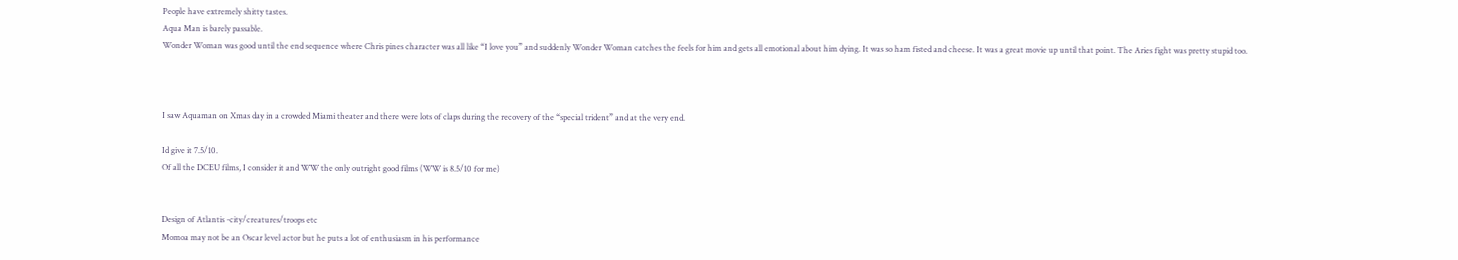People have extremely shitty tastes.
Aqua Man is barely passable.
Wonder Woman was good until the end sequence where Chris pines character was all like “I love you” and suddenly Wonder Woman catches the feels for him and gets all emotional about him dying. It was so ham fisted and cheese. It was a great movie up until that point. The Aries fight was pretty stupid too.



I saw Aquaman on Xmas day in a crowded Miami theater and there were lots of claps during the recovery of the “special trident” and at the very end.

Id give it 7.5/10.
Of all the DCEU films, I consider it and WW the only outright good films (WW is 8.5/10 for me)


Design of Atlantis -city/creatures/troops etc
Momoa may not be an Oscar level actor but he puts a lot of enthusiasm in his performance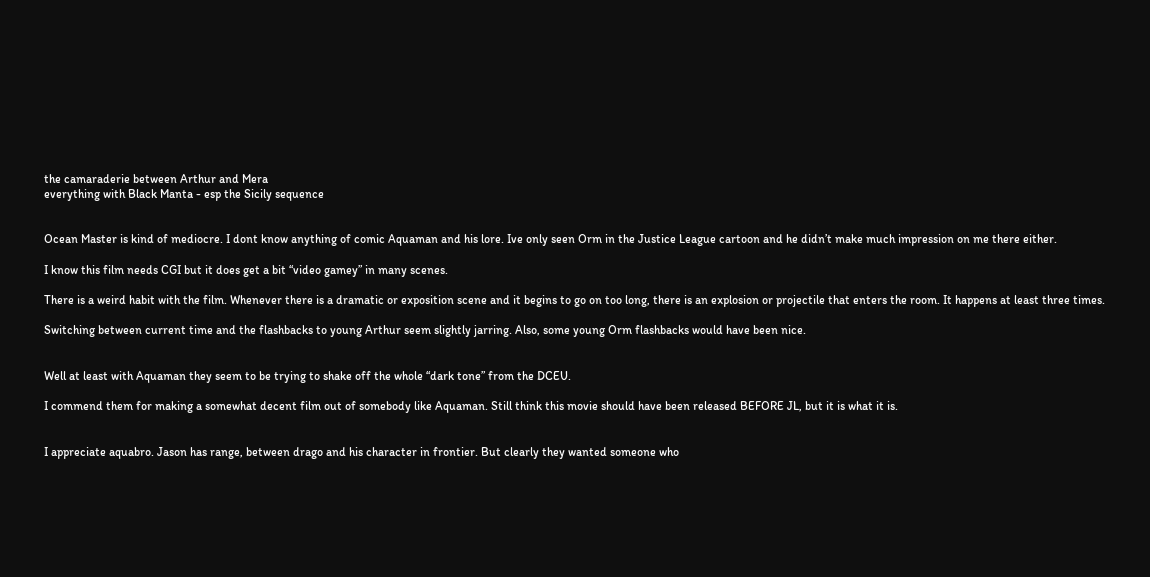the camaraderie between Arthur and Mera
everything with Black Manta - esp the Sicily sequence


Ocean Master is kind of mediocre. I dont know anything of comic Aquaman and his lore. Ive only seen Orm in the Justice League cartoon and he didn’t make much impression on me there either.

I know this film needs CGI but it does get a bit “video gamey” in many scenes.

There is a weird habit with the film. Whenever there is a dramatic or exposition scene and it begins to go on too long, there is an explosion or projectile that enters the room. It happens at least three times.

Switching between current time and the flashbacks to young Arthur seem slightly jarring. Also, some young Orm flashbacks would have been nice.


Well at least with Aquaman they seem to be trying to shake off the whole “dark tone” from the DCEU.

I commend them for making a somewhat decent film out of somebody like Aquaman. Still think this movie should have been released BEFORE JL, but it is what it is.


I appreciate aquabro. Jason has range, between drago and his character in frontier. But clearly they wanted someone who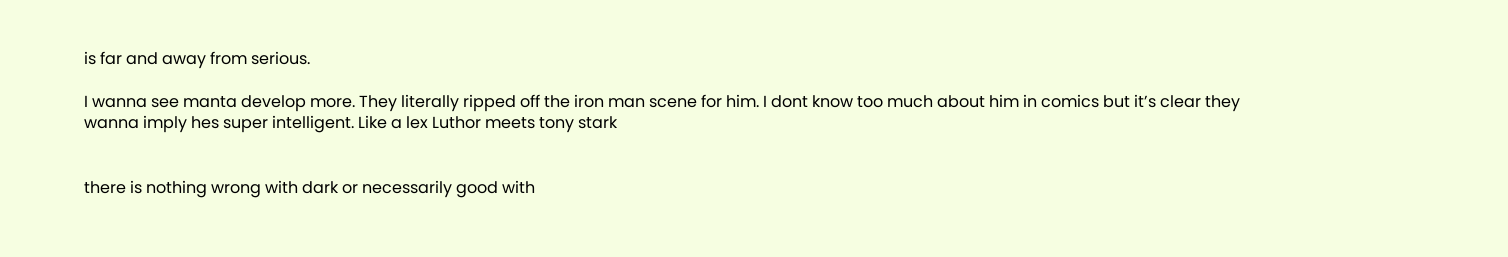is far and away from serious.

I wanna see manta develop more. They literally ripped off the iron man scene for him. I dont know too much about him in comics but it’s clear they wanna imply hes super intelligent. Like a lex Luthor meets tony stark


there is nothing wrong with dark or necessarily good with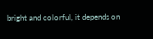bright and colorful, it depends on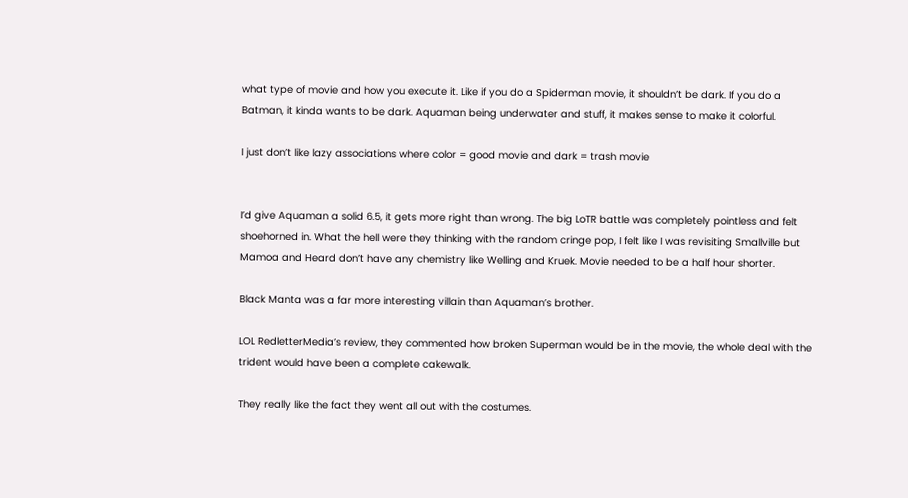what type of movie and how you execute it. Like if you do a Spiderman movie, it shouldn’t be dark. If you do a Batman, it kinda wants to be dark. Aquaman being underwater and stuff, it makes sense to make it colorful.

I just don’t like lazy associations where color = good movie and dark = trash movie


I’d give Aquaman a solid 6.5, it gets more right than wrong. The big LoTR battle was completely pointless and felt shoehorned in. What the hell were they thinking with the random cringe pop, I felt like I was revisiting Smallville but Mamoa and Heard don’t have any chemistry like Welling and Kruek. Movie needed to be a half hour shorter.

Black Manta was a far more interesting villain than Aquaman’s brother.

LOL RedletterMedia’s review, they commented how broken Superman would be in the movie, the whole deal with the trident would have been a complete cakewalk.

They really like the fact they went all out with the costumes.